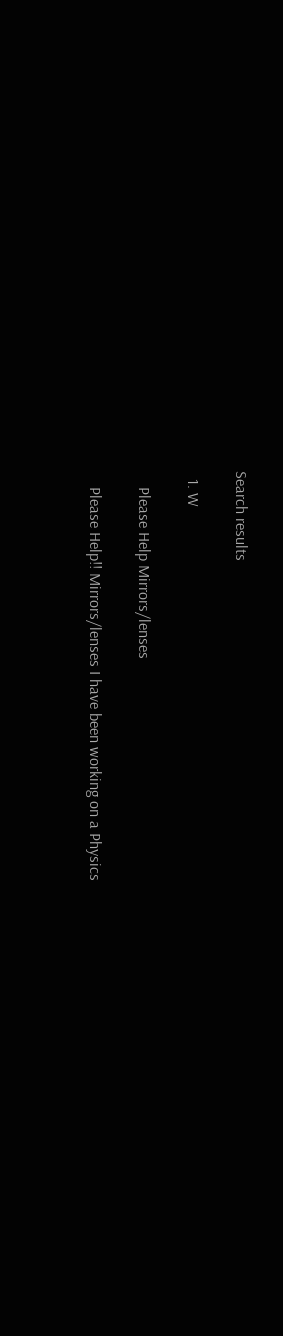Search results

  1. W

    Please Help Mirrors/lenses

    Please Help!! Mirrors/lenses I have been working on a Physics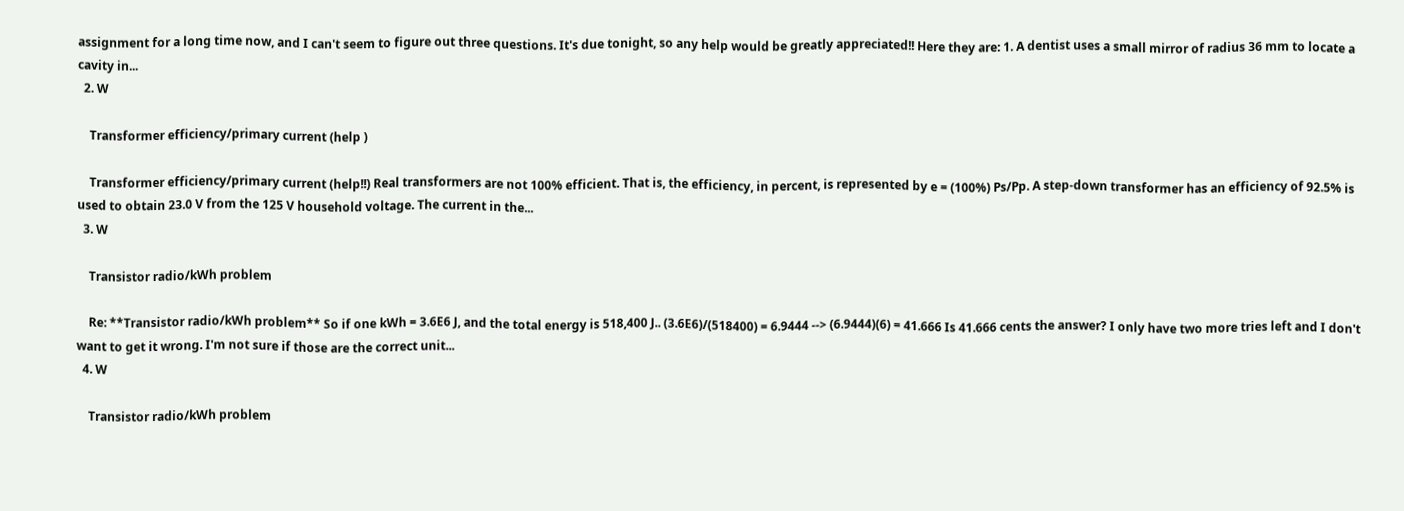assignment for a long time now, and I can't seem to figure out three questions. It's due tonight, so any help would be greatly appreciated!! Here they are: 1. A dentist uses a small mirror of radius 36 mm to locate a cavity in...
  2. W

    Transformer efficiency/primary current (help )

    Transformer efficiency/primary current (help!!) Real transformers are not 100% efficient. That is, the efficiency, in percent, is represented by e = (100%) Ps/Pp. A step-down transformer has an efficiency of 92.5% is used to obtain 23.0 V from the 125 V household voltage. The current in the...
  3. W

    Transistor radio/kWh problem

    Re: **Transistor radio/kWh problem** So if one kWh = 3.6E6 J, and the total energy is 518,400 J.. (3.6E6)/(518400) = 6.9444 --> (6.9444)(6) = 41.666 Is 41.666 cents the answer? I only have two more tries left and I don't want to get it wrong. I'm not sure if those are the correct unit...
  4. W

    Transistor radio/kWh problem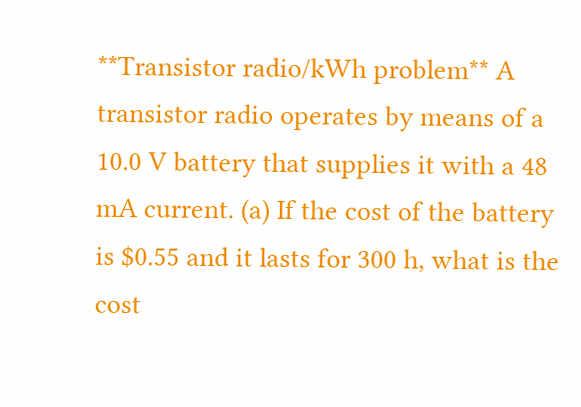**Transistor radio/kWh problem** A transistor radio operates by means of a 10.0 V battery that supplies it with a 48 mA current. (a) If the cost of the battery is $0.55 and it lasts for 300 h, what is the cost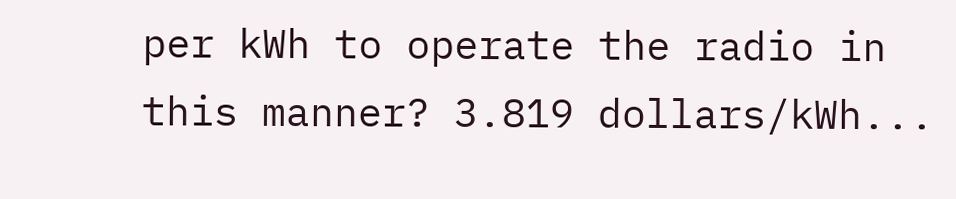per kWh to operate the radio in this manner? 3.819 dollars/kWh...